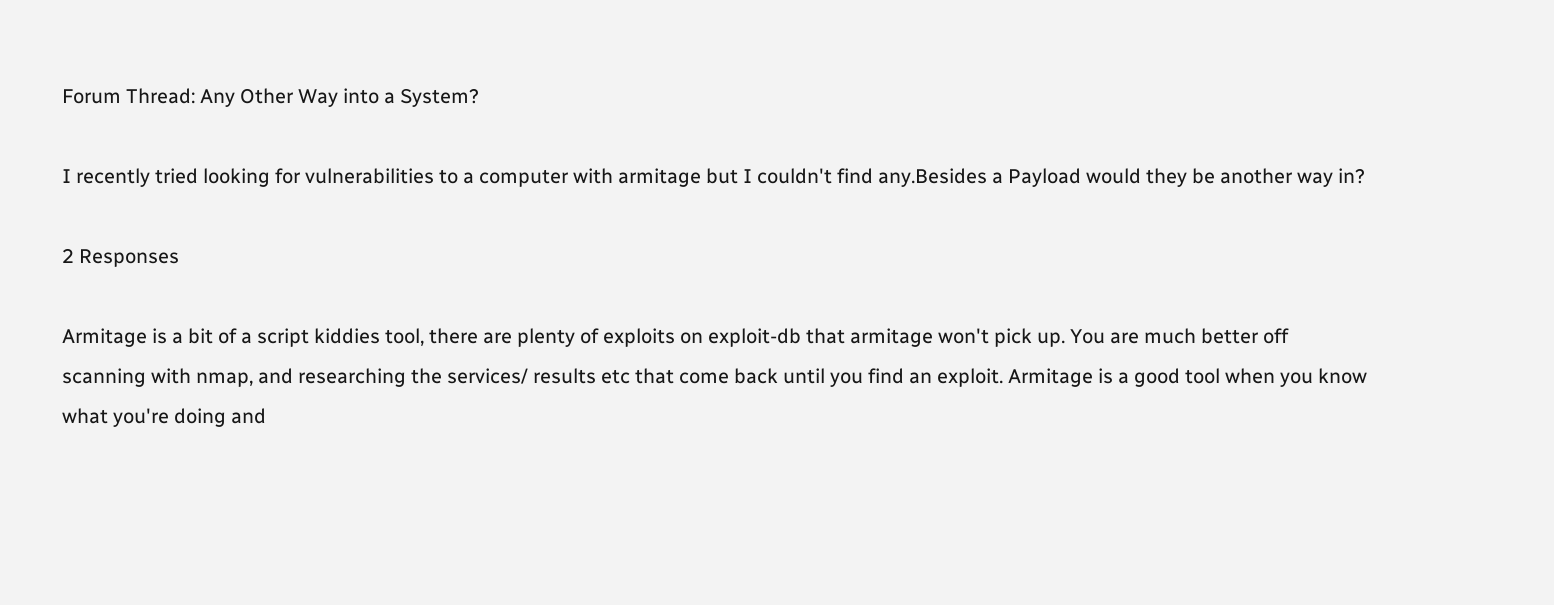Forum Thread: Any Other Way into a System?

I recently tried looking for vulnerabilities to a computer with armitage but I couldn't find any.Besides a Payload would they be another way in?

2 Responses

Armitage is a bit of a script kiddies tool, there are plenty of exploits on exploit-db that armitage won't pick up. You are much better off scanning with nmap, and researching the services/ results etc that come back until you find an exploit. Armitage is a good tool when you know what you're doing and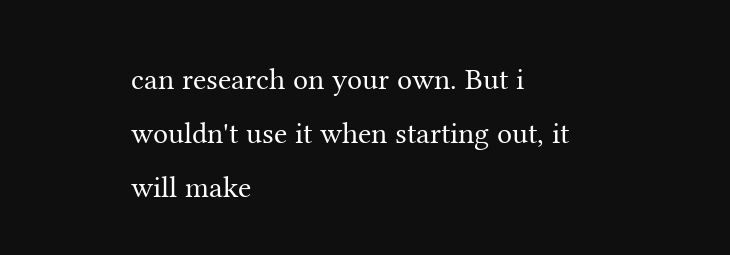can research on your own. But i wouldn't use it when starting out, it will make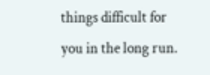things difficult for you in the long run.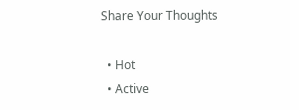Share Your Thoughts

  • Hot
  • Active